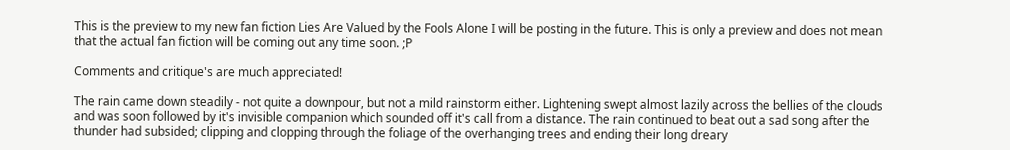This is the preview to my new fan fiction Lies Are Valued by the Fools Alone I will be posting in the future. This is only a preview and does not mean that the actual fan fiction will be coming out any time soon. ;P

Comments and critique's are much appreciated!

The rain came down steadily - not quite a downpour, but not a mild rainstorm either. Lightening swept almost lazily across the bellies of the clouds and was soon followed by it's invisible companion which sounded off it's call from a distance. The rain continued to beat out a sad song after the thunder had subsided; clipping and clopping through the foliage of the overhanging trees and ending their long dreary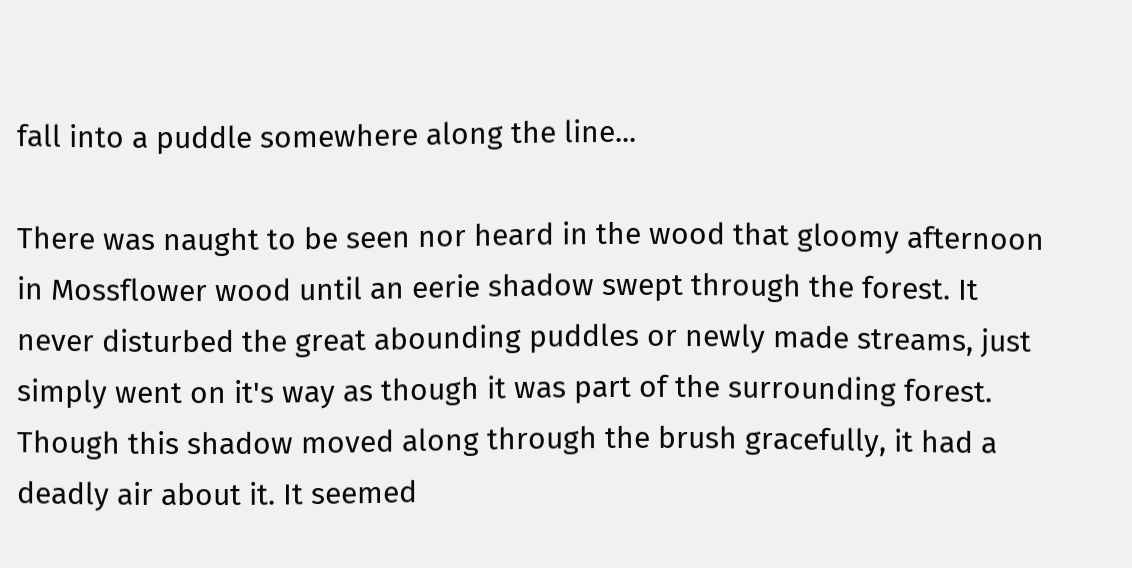fall into a puddle somewhere along the line...

There was naught to be seen nor heard in the wood that gloomy afternoon in Mossflower wood until an eerie shadow swept through the forest. It never disturbed the great abounding puddles or newly made streams, just simply went on it's way as though it was part of the surrounding forest. Though this shadow moved along through the brush gracefully, it had a deadly air about it. It seemed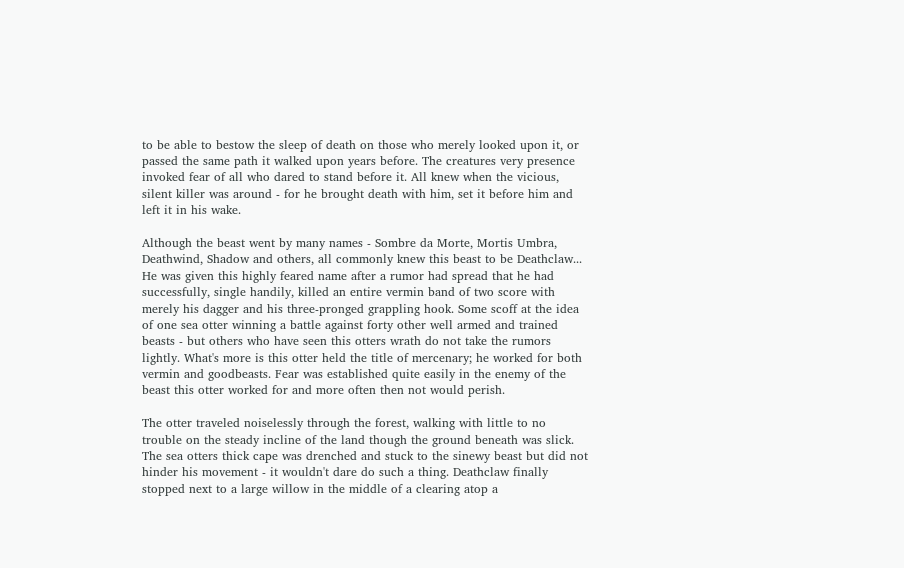to be able to bestow the sleep of death on those who merely looked upon it, or passed the same path it walked upon years before. The creatures very presence invoked fear of all who dared to stand before it. All knew when the vicious, silent killer was around - for he brought death with him, set it before him and left it in his wake.

Although the beast went by many names - Sombre da Morte, Mortis Umbra, Deathwind, Shadow and others, all commonly knew this beast to be Deathclaw... He was given this highly feared name after a rumor had spread that he had successfully, single handily, killed an entire vermin band of two score with merely his dagger and his three-pronged grappling hook. Some scoff at the idea of one sea otter winning a battle against forty other well armed and trained beasts - but others who have seen this otters wrath do not take the rumors lightly. What's more is this otter held the title of mercenary; he worked for both vermin and goodbeasts. Fear was established quite easily in the enemy of the beast this otter worked for and more often then not would perish.

The otter traveled noiselessly through the forest, walking with little to no trouble on the steady incline of the land though the ground beneath was slick. The sea otters thick cape was drenched and stuck to the sinewy beast but did not hinder his movement - it wouldn't dare do such a thing. Deathclaw finally stopped next to a large willow in the middle of a clearing atop a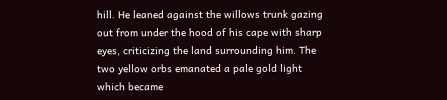hill. He leaned against the willows trunk gazing out from under the hood of his cape with sharp eyes, criticizing the land surrounding him. The two yellow orbs emanated a pale gold light which became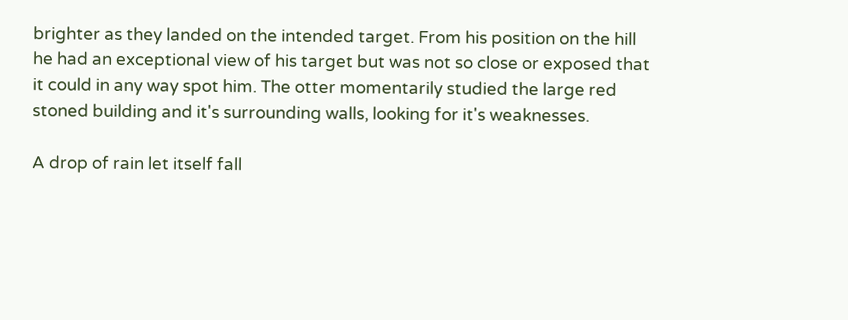brighter as they landed on the intended target. From his position on the hill he had an exceptional view of his target but was not so close or exposed that it could in any way spot him. The otter momentarily studied the large red stoned building and it's surrounding walls, looking for it's weaknesses.

A drop of rain let itself fall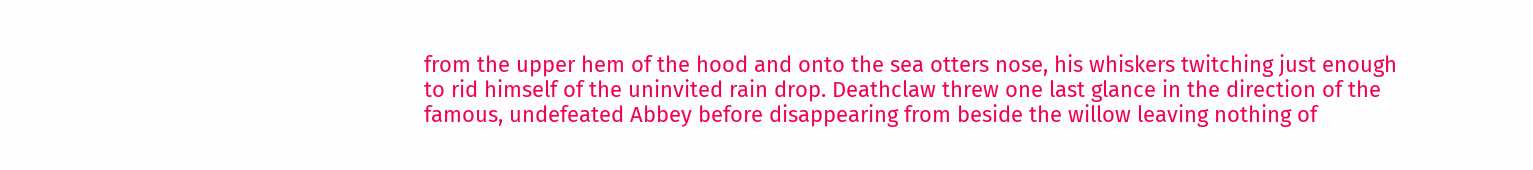from the upper hem of the hood and onto the sea otters nose, his whiskers twitching just enough to rid himself of the uninvited rain drop. Deathclaw threw one last glance in the direction of the famous, undefeated Abbey before disappearing from beside the willow leaving nothing of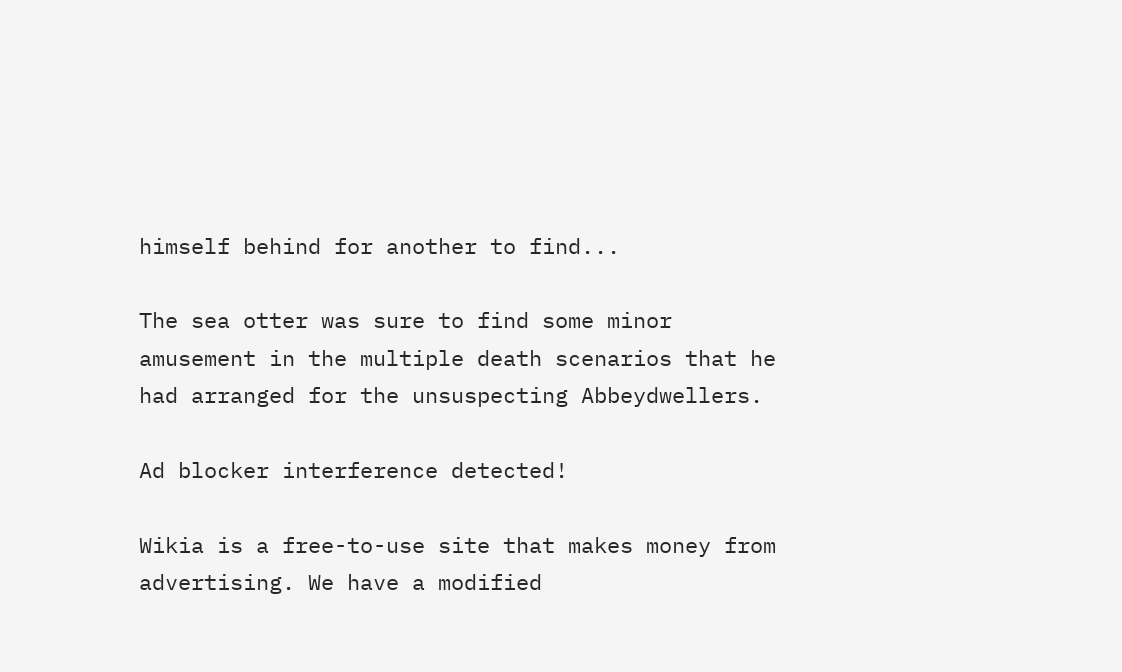himself behind for another to find...

The sea otter was sure to find some minor amusement in the multiple death scenarios that he had arranged for the unsuspecting Abbeydwellers.

Ad blocker interference detected!

Wikia is a free-to-use site that makes money from advertising. We have a modified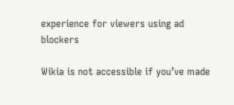experience for viewers using ad blockers

Wikia is not accessible if you’ve made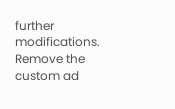further modifications. Remove the custom ad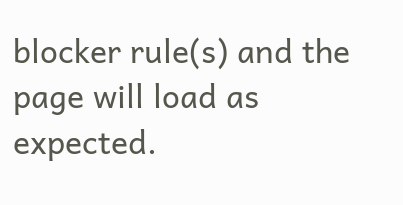blocker rule(s) and the page will load as expected.